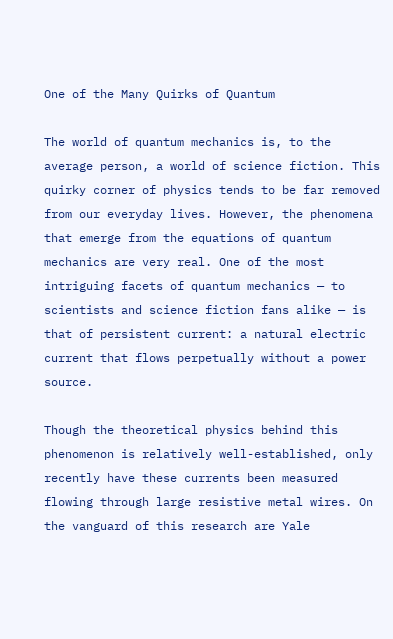One of the Many Quirks of Quantum

The world of quantum mechanics is, to the average person, a world of science fiction. This quirky corner of physics tends to be far removed from our everyday lives. However, the phenomena that emerge from the equations of quantum mechanics are very real. One of the most intriguing facets of quantum mechanics — to scientists and science fiction fans alike — is that of persistent current: a natural electric current that flows perpetually without a power source.

Though the theoretical physics behind this phenomenon is relatively well-established, only recently have these currents been measured flowing through large resistive metal wires. On the vanguard of this research are Yale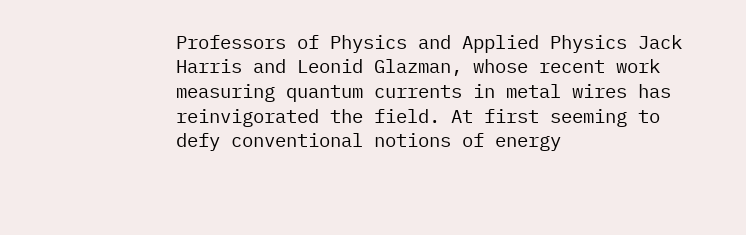Professors of Physics and Applied Physics Jack Harris and Leonid Glazman, whose recent work measuring quantum currents in metal wires has reinvigorated the field. At first seeming to defy conventional notions of energy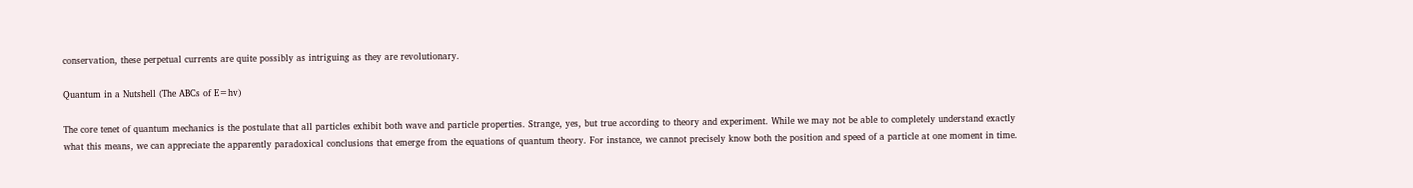conservation, these perpetual currents are quite possibly as intriguing as they are revolutionary.

Quantum in a Nutshell (The ABCs of E=hv)

The core tenet of quantum mechanics is the postulate that all particles exhibit both wave and particle properties. Strange, yes, but true according to theory and experiment. While we may not be able to completely understand exactly what this means, we can appreciate the apparently paradoxical conclusions that emerge from the equations of quantum theory. For instance, we cannot precisely know both the position and speed of a particle at one moment in time.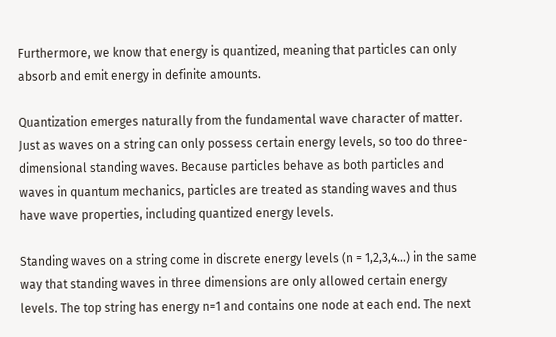Furthermore, we know that energy is quantized, meaning that particles can only absorb and emit energy in definite amounts.

Quantization emerges naturally from the fundamental wave character of matter. Just as waves on a string can only possess certain energy levels, so too do three-dimensional standing waves. Because particles behave as both particles and waves in quantum mechanics, particles are treated as standing waves and thus have wave properties, including quantized energy levels.

Standing waves on a string come in discrete energy levels (n = 1,2,3,4…) in the same way that standing waves in three dimensions are only allowed certain energy levels. The top string has energy n=1 and contains one node at each end. The next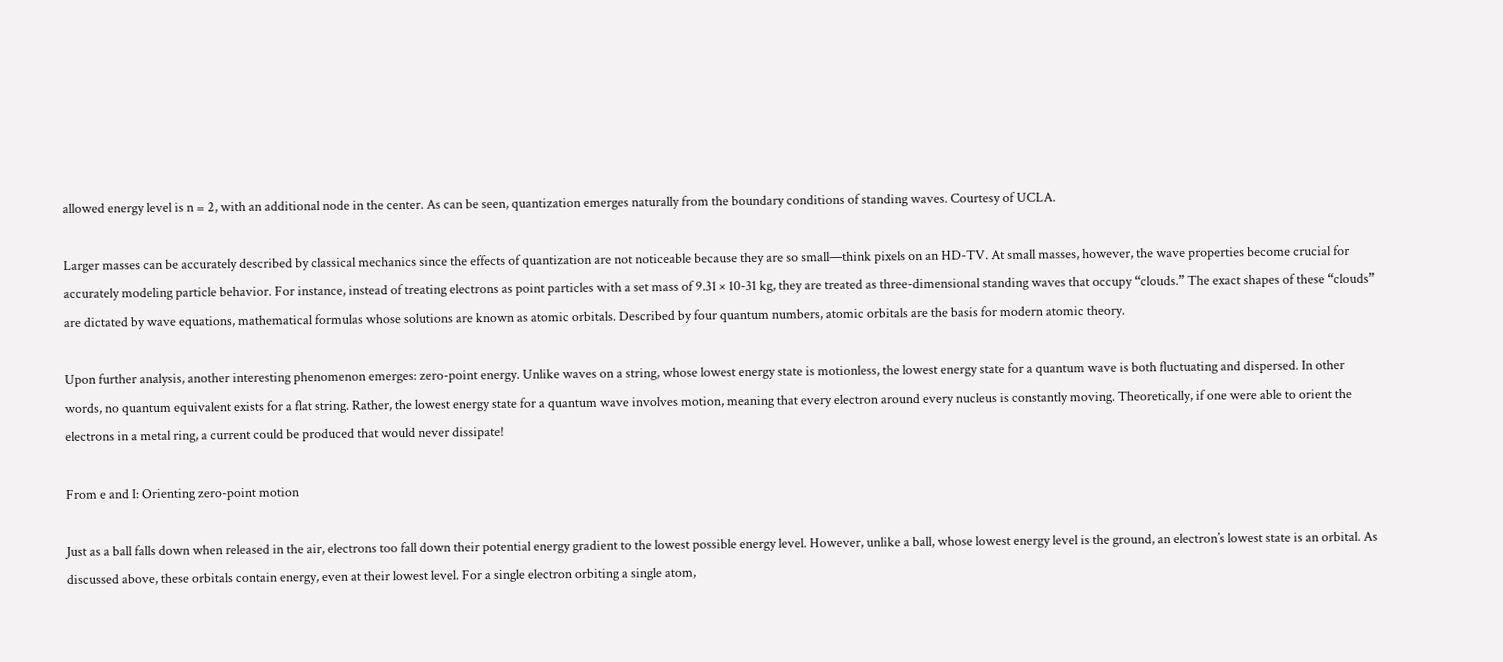allowed energy level is n = 2, with an additional node in the center. As can be seen, quantization emerges naturally from the boundary conditions of standing waves. Courtesy of UCLA.

Larger masses can be accurately described by classical mechanics since the effects of quantization are not noticeable because they are so small—think pixels on an HD-TV. At small masses, however, the wave properties become crucial for accurately modeling particle behavior. For instance, instead of treating electrons as point particles with a set mass of 9.31 × 10-31 kg, they are treated as three-dimensional standing waves that occupy “clouds.” The exact shapes of these “clouds” are dictated by wave equations, mathematical formulas whose solutions are known as atomic orbitals. Described by four quantum numbers, atomic orbitals are the basis for modern atomic theory.

Upon further analysis, another interesting phenomenon emerges: zero-point energy. Unlike waves on a string, whose lowest energy state is motionless, the lowest energy state for a quantum wave is both fluctuating and dispersed. In other words, no quantum equivalent exists for a flat string. Rather, the lowest energy state for a quantum wave involves motion, meaning that every electron around every nucleus is constantly moving. Theoretically, if one were able to orient the electrons in a metal ring, a current could be produced that would never dissipate!

From e and I: Orienting zero-point motion

Just as a ball falls down when released in the air, electrons too fall down their potential energy gradient to the lowest possible energy level. However, unlike a ball, whose lowest energy level is the ground, an electron’s lowest state is an orbital. As discussed above, these orbitals contain energy, even at their lowest level. For a single electron orbiting a single atom,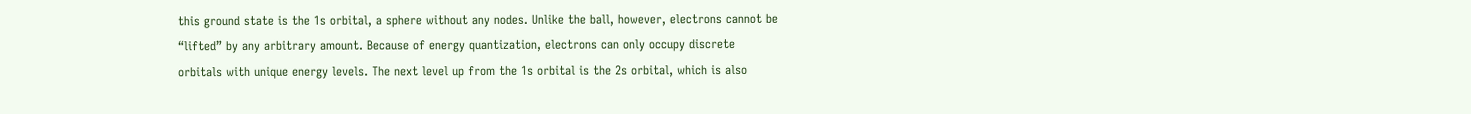this ground state is the 1s orbital, a sphere without any nodes. Unlike the ball, however, electrons cannot be “lifted” by any arbitrary amount. Because of energy quantization, electrons can only occupy discrete orbitals with unique energy levels. The next level up from the 1s orbital is the 2s orbital, which is also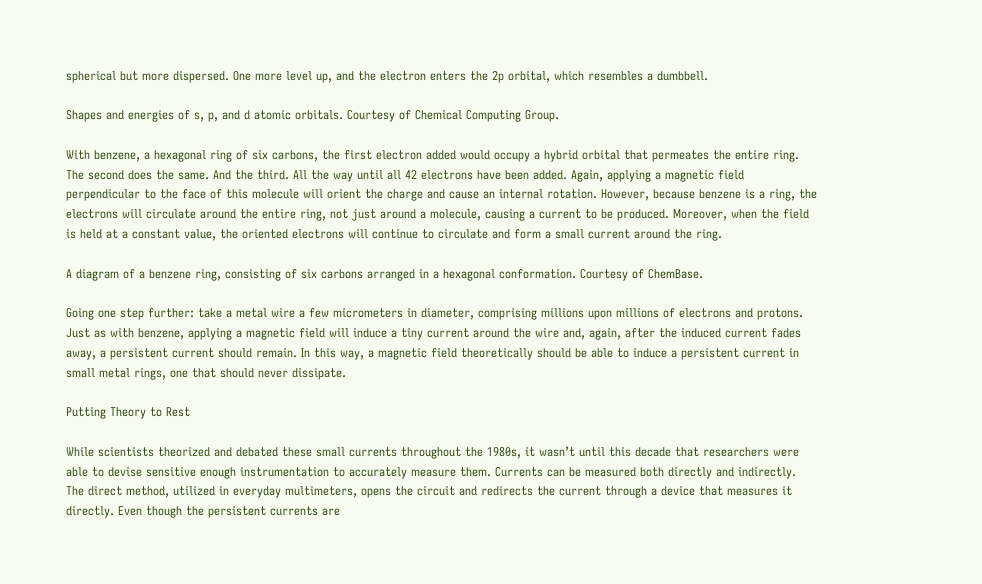spherical but more dispersed. One more level up, and the electron enters the 2p orbital, which resembles a dumbbell.

Shapes and energies of s, p, and d atomic orbitals. Courtesy of Chemical Computing Group.

With benzene, a hexagonal ring of six carbons, the first electron added would occupy a hybrid orbital that permeates the entire ring. The second does the same. And the third. All the way until all 42 electrons have been added. Again, applying a magnetic field perpendicular to the face of this molecule will orient the charge and cause an internal rotation. However, because benzene is a ring, the electrons will circulate around the entire ring, not just around a molecule, causing a current to be produced. Moreover, when the field is held at a constant value, the oriented electrons will continue to circulate and form a small current around the ring.

A diagram of a benzene ring, consisting of six carbons arranged in a hexagonal conformation. Courtesy of ChemBase.

Going one step further: take a metal wire a few micrometers in diameter, comprising millions upon millions of electrons and protons. Just as with benzene, applying a magnetic field will induce a tiny current around the wire and, again, after the induced current fades away, a persistent current should remain. In this way, a magnetic field theoretically should be able to induce a persistent current in small metal rings, one that should never dissipate.

Putting Theory to Rest

While scientists theorized and debated these small currents throughout the 1980s, it wasn’t until this decade that researchers were able to devise sensitive enough instrumentation to accurately measure them. Currents can be measured both directly and indirectly. The direct method, utilized in everyday multimeters, opens the circuit and redirects the current through a device that measures it directly. Even though the persistent currents are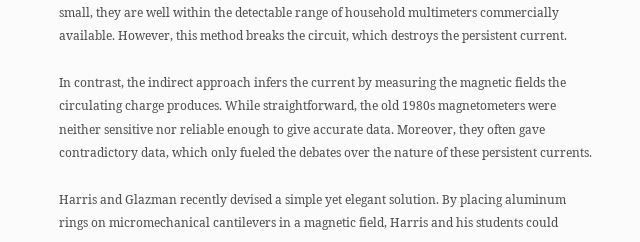small, they are well within the detectable range of household multimeters commercially available. However, this method breaks the circuit, which destroys the persistent current.

In contrast, the indirect approach infers the current by measuring the magnetic fields the circulating charge produces. While straightforward, the old 1980s magnetometers were neither sensitive nor reliable enough to give accurate data. Moreover, they often gave contradictory data, which only fueled the debates over the nature of these persistent currents.

Harris and Glazman recently devised a simple yet elegant solution. By placing aluminum rings on micromechanical cantilevers in a magnetic field, Harris and his students could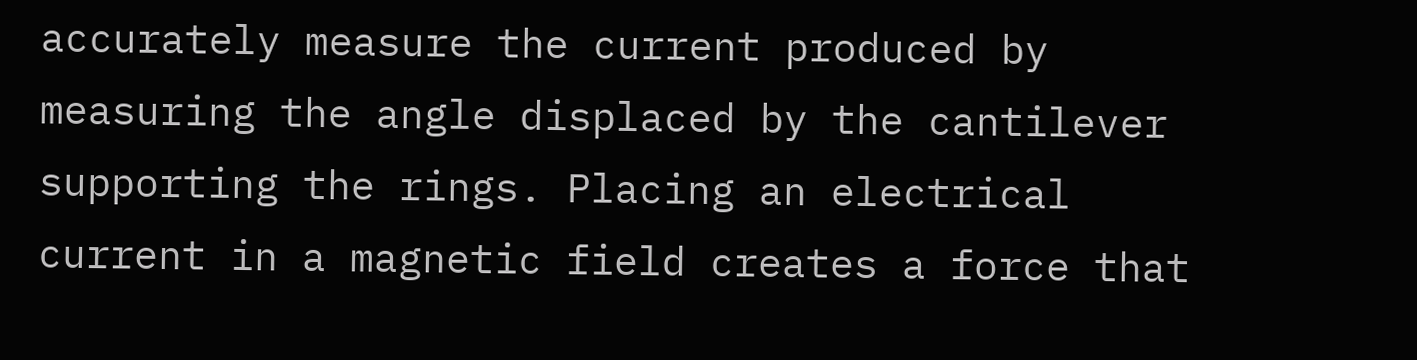accurately measure the current produced by measuring the angle displaced by the cantilever supporting the rings. Placing an electrical current in a magnetic field creates a force that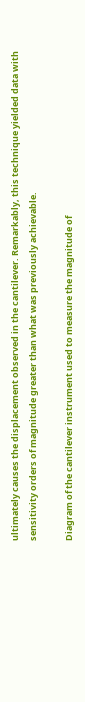ultimately causes the displacement observed in the cantilever. Remarkably, this technique yielded data with sensitivity orders of magnitude greater than what was previously achievable.

Diagram of the cantilever instrument used to measure the magnitude of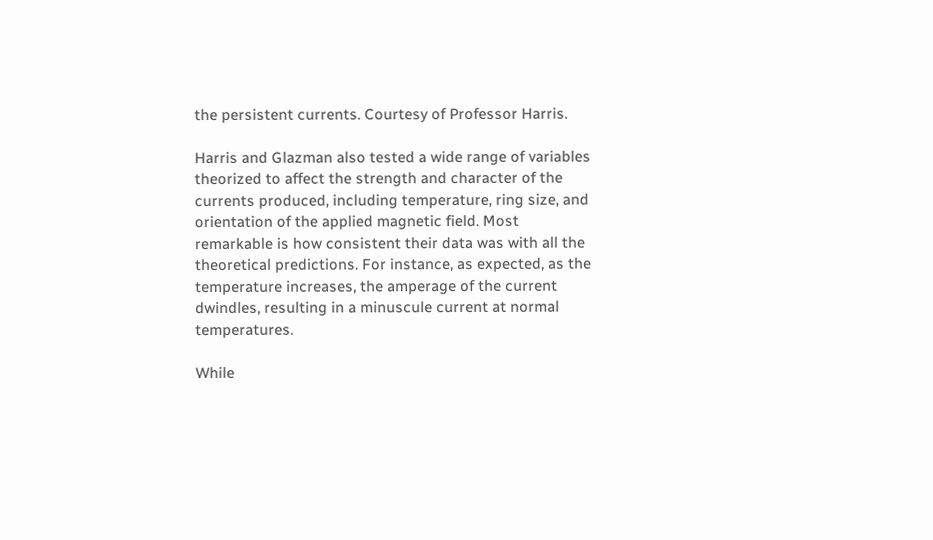the persistent currents. Courtesy of Professor Harris.

Harris and Glazman also tested a wide range of variables theorized to affect the strength and character of the currents produced, including temperature, ring size, and orientation of the applied magnetic field. Most remarkable is how consistent their data was with all the theoretical predictions. For instance, as expected, as the temperature increases, the amperage of the current dwindles, resulting in a minuscule current at normal temperatures.

While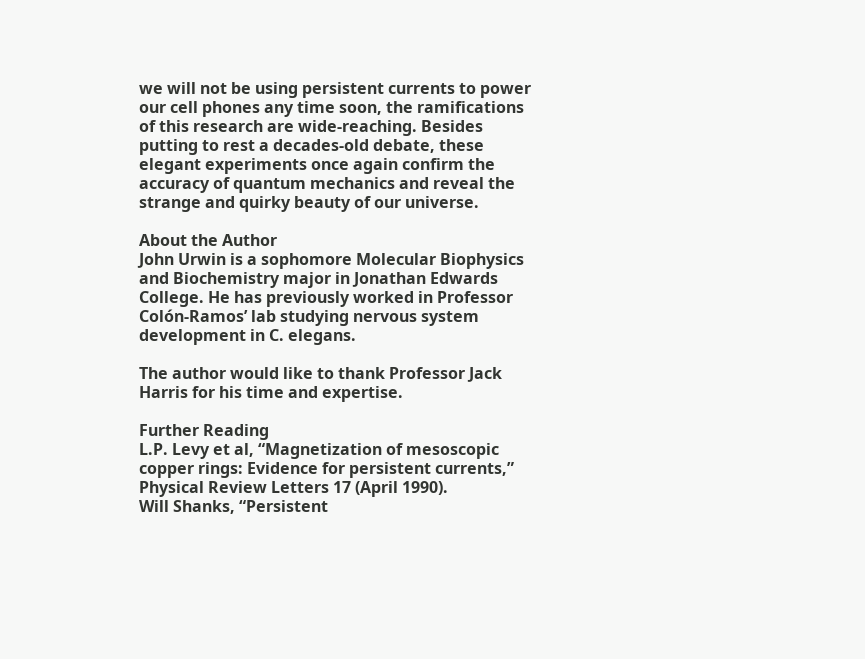we will not be using persistent currents to power our cell phones any time soon, the ramifications of this research are wide-reaching. Besides putting to rest a decades-old debate, these elegant experiments once again confirm the accuracy of quantum mechanics and reveal the strange and quirky beauty of our universe.

About the Author
John Urwin is a sophomore Molecular Biophysics and Biochemistry major in Jonathan Edwards College. He has previously worked in Professor Colón-Ramos’ lab studying nervous system development in C. elegans.

The author would like to thank Professor Jack Harris for his time and expertise.

Further Reading
L.P. Levy et al, “Magnetization of mesoscopic copper rings: Evidence for persistent currents,” Physical Review Letters 17 (April 1990).
Will Shanks, “Persistent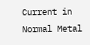Current in Normal Metal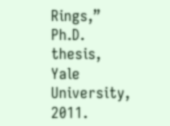Rings,” Ph.D. thesis, Yale University, 2011.